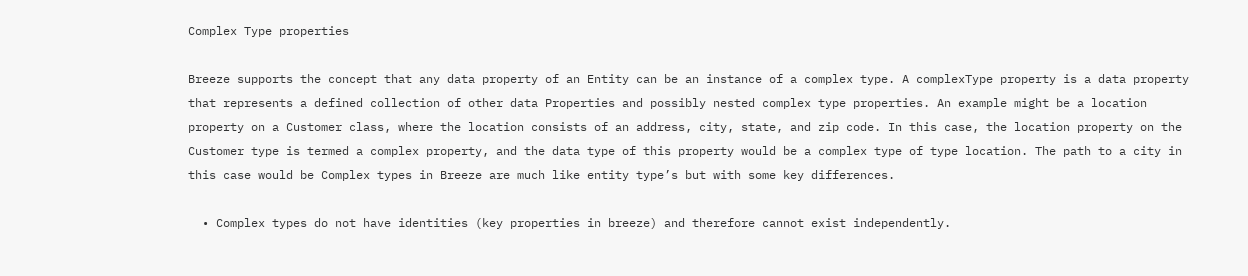Complex Type properties

Breeze supports the concept that any data property of an Entity can be an instance of a complex type. A complexType property is a data property that represents a defined collection of other data Properties and possibly nested complex type properties. An example might be a location property on a Customer class, where the location consists of an address, city, state, and zip code. In this case, the location property on the Customer type is termed a complex property, and the data type of this property would be a complex type of type location. The path to a city in this case would be Complex types in Breeze are much like entity type’s but with some key differences.

  • Complex types do not have identities (key properties in breeze) and therefore cannot exist independently.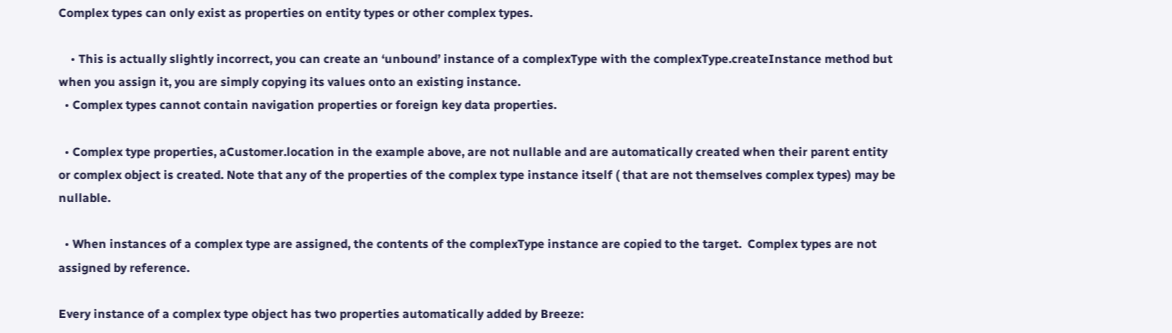Complex types can only exist as properties on entity types or other complex types.

    • This is actually slightly incorrect, you can create an ‘unbound’ instance of a complexType with the complexType.createInstance method but when you assign it, you are simply copying its values onto an existing instance.
  • Complex types cannot contain navigation properties or foreign key data properties.

  • Complex type properties, aCustomer.location in the example above, are not nullable and are automatically created when their parent entity or complex object is created. Note that any of the properties of the complex type instance itself ( that are not themselves complex types) may be nullable.

  • When instances of a complex type are assigned, the contents of the complexType instance are copied to the target.  Complex types are not assigned by reference.

Every instance of a complex type object has two properties automatically added by Breeze: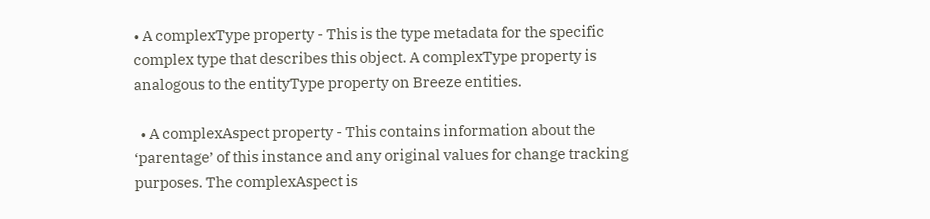• A complexType property - This is the type metadata for the specific complex type that describes this object. A complexType property is analogous to the entityType property on Breeze entities.

  • A complexAspect property - This contains information about the ‘parentage’ of this instance and any original values for change tracking purposes. The complexAspect is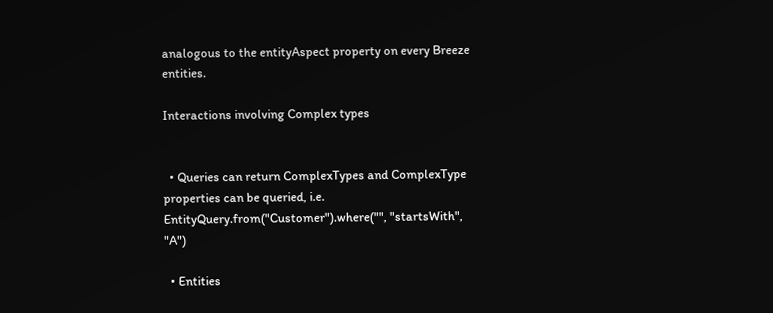analogous to the entityAspect property on every Breeze entities.

Interactions involving Complex types


  • Queries can return ComplexTypes and ComplexType properties can be queried, i.e. EntityQuery.from("Customer").where("", "startsWith", "A")

  • Entities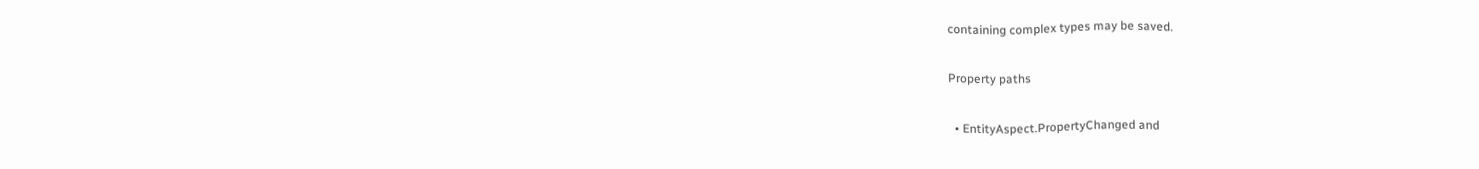containing complex types may be saved.

Property paths

  • EntityAspect.PropertyChanged and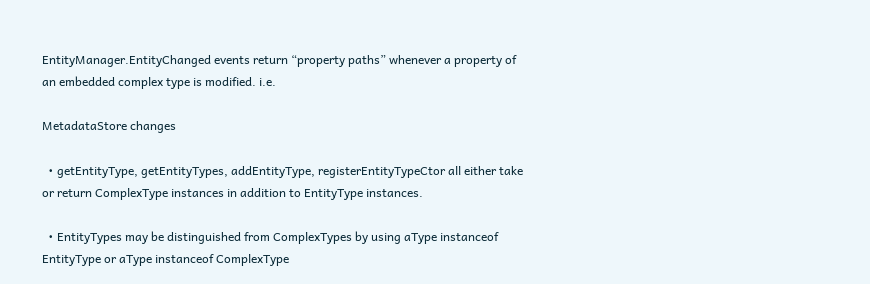EntityManager.EntityChanged events return “property paths” whenever a property of an embedded complex type is modified. i.e.

MetadataStore changes

  • getEntityType, getEntityTypes, addEntityType, registerEntityTypeCtor all either take or return ComplexType instances in addition to EntityType instances.

  • EntityTypes may be distinguished from ComplexTypes by using aType instanceof EntityType or aType instanceof ComplexType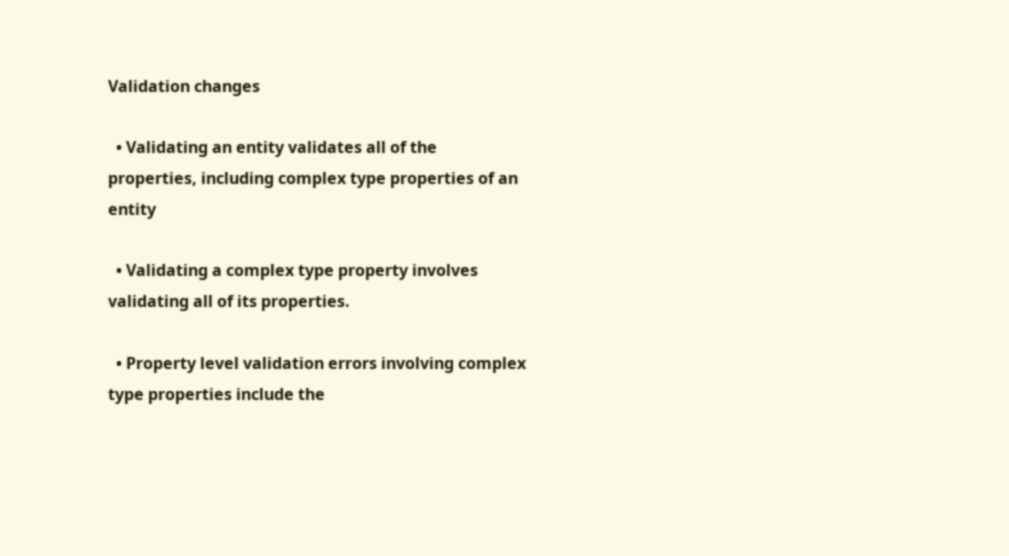Validation changes

  • Validating an entity validates all of the properties, including complex type properties of an entity

  • Validating a complex type property involves validating all of its properties.

  • Property level validation errors involving complex type properties include the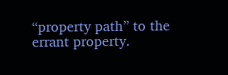“property path” to the errant property.